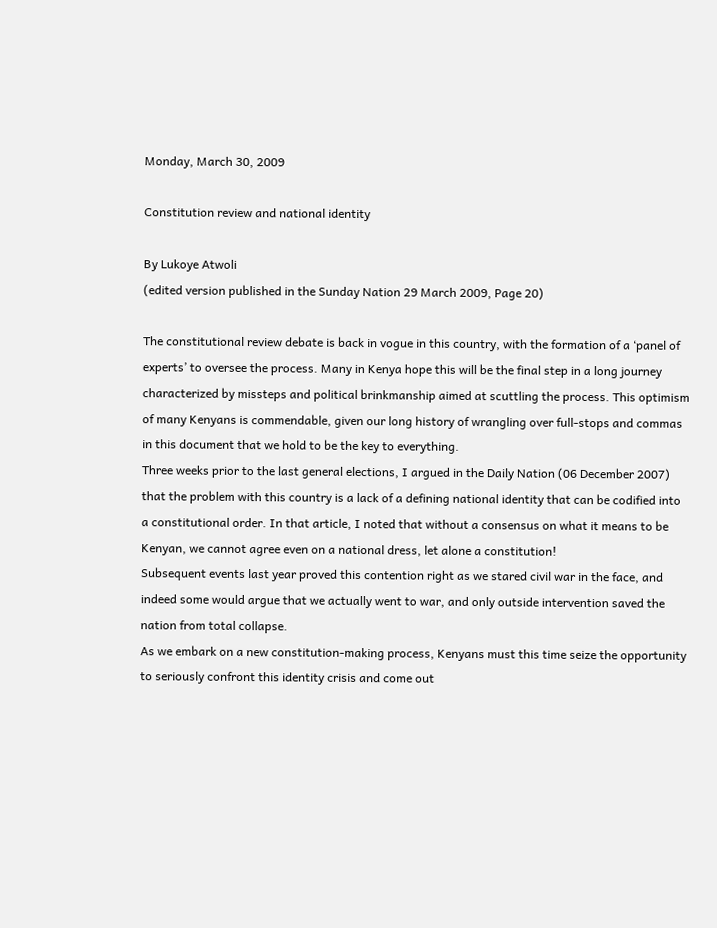Monday, March 30, 2009

Constitution review and national identity

By Lukoye Atwoli
(edited version published in the Sunday Nation 29 March 2009, Page 20)

The constitutional review debate is back in vogue in this country, with the formation of a ‘panel of experts’ to oversee the process. Many in Kenya hope this will be the final step in a long journey characterized by missteps and political brinkmanship aimed at scuttling the process. This optimism of many Kenyans is commendable, given our long history of wrangling over full-stops and commas in this document that we hold to be the key to everything.
Three weeks prior to the last general elections, I argued in the Daily Nation (06 December 2007) that the problem with this country is a lack of a defining national identity that can be codified into a constitutional order. In that article, I noted that without a consensus on what it means to be Kenyan, we cannot agree even on a national dress, let alone a constitution!
Subsequent events last year proved this contention right as we stared civil war in the face, and indeed some would argue that we actually went to war, and only outside intervention saved the nation from total collapse.
As we embark on a new constitution-making process, Kenyans must this time seize the opportunity to seriously confront this identity crisis and come out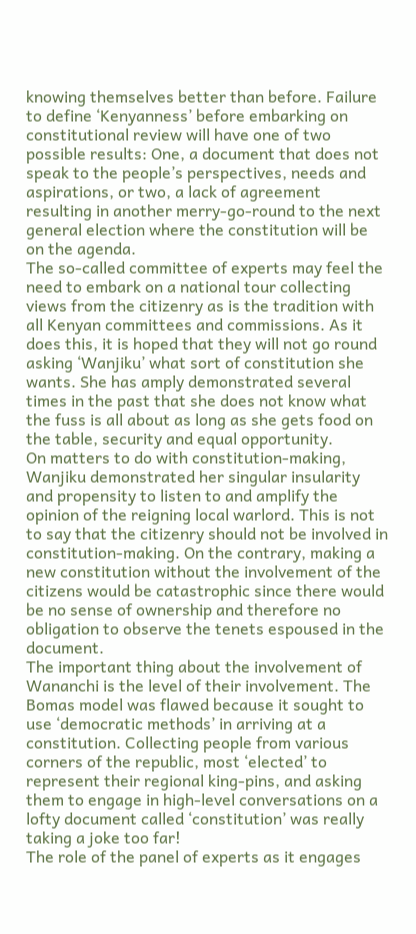knowing themselves better than before. Failure to define ‘Kenyanness’ before embarking on constitutional review will have one of two possible results: One, a document that does not speak to the people’s perspectives, needs and aspirations, or two, a lack of agreement resulting in another merry-go-round to the next general election where the constitution will be on the agenda.
The so-called committee of experts may feel the need to embark on a national tour collecting views from the citizenry as is the tradition with all Kenyan committees and commissions. As it does this, it is hoped that they will not go round asking ‘Wanjiku’ what sort of constitution she wants. She has amply demonstrated several times in the past that she does not know what the fuss is all about as long as she gets food on the table, security and equal opportunity.
On matters to do with constitution-making, Wanjiku demonstrated her singular insularity and propensity to listen to and amplify the opinion of the reigning local warlord. This is not to say that the citizenry should not be involved in constitution-making. On the contrary, making a new constitution without the involvement of the citizens would be catastrophic since there would be no sense of ownership and therefore no obligation to observe the tenets espoused in the document.
The important thing about the involvement of Wananchi is the level of their involvement. The Bomas model was flawed because it sought to use ‘democratic methods’ in arriving at a constitution. Collecting people from various corners of the republic, most ‘elected’ to represent their regional king-pins, and asking them to engage in high-level conversations on a lofty document called ‘constitution’ was really taking a joke too far!
The role of the panel of experts as it engages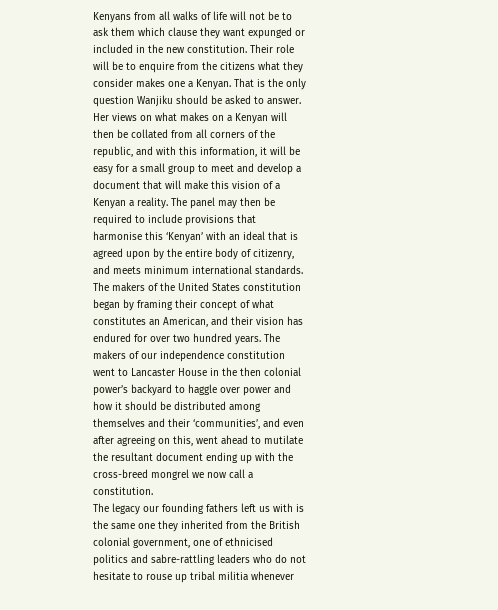Kenyans from all walks of life will not be to ask them which clause they want expunged or included in the new constitution. Their role will be to enquire from the citizens what they consider makes one a Kenyan. That is the only question Wanjiku should be asked to answer.
Her views on what makes on a Kenyan will then be collated from all corners of the republic, and with this information, it will be easy for a small group to meet and develop a document that will make this vision of a Kenyan a reality. The panel may then be required to include provisions that harmonise this ‘Kenyan’ with an ideal that is agreed upon by the entire body of citizenry, and meets minimum international standards.
The makers of the United States constitution began by framing their concept of what constitutes an American, and their vision has endured for over two hundred years. The makers of our independence constitution went to Lancaster House in the then colonial power’s backyard to haggle over power and how it should be distributed among themselves and their ‘communities’, and even after agreeing on this, went ahead to mutilate the resultant document ending up with the cross-breed mongrel we now call a constitution.
The legacy our founding fathers left us with is the same one they inherited from the British colonial government, one of ethnicised politics and sabre-rattling leaders who do not hesitate to rouse up tribal militia whenever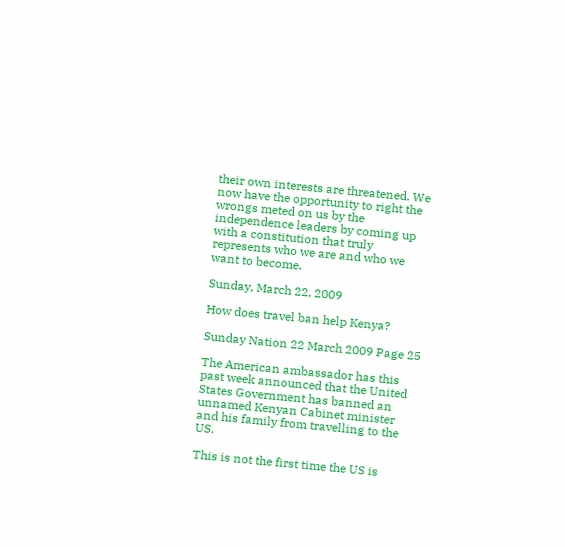their own interests are threatened. We now have the opportunity to right the wrongs meted on us by the independence leaders by coming up with a constitution that truly represents who we are and who we want to become.

Sunday, March 22, 2009

How does travel ban help Kenya?

Sunday Nation 22 March 2009 Page 25

The American ambassador has this past week announced that the United States Government has banned an unnamed Kenyan Cabinet minister and his family from travelling to the US.

This is not the first time the US is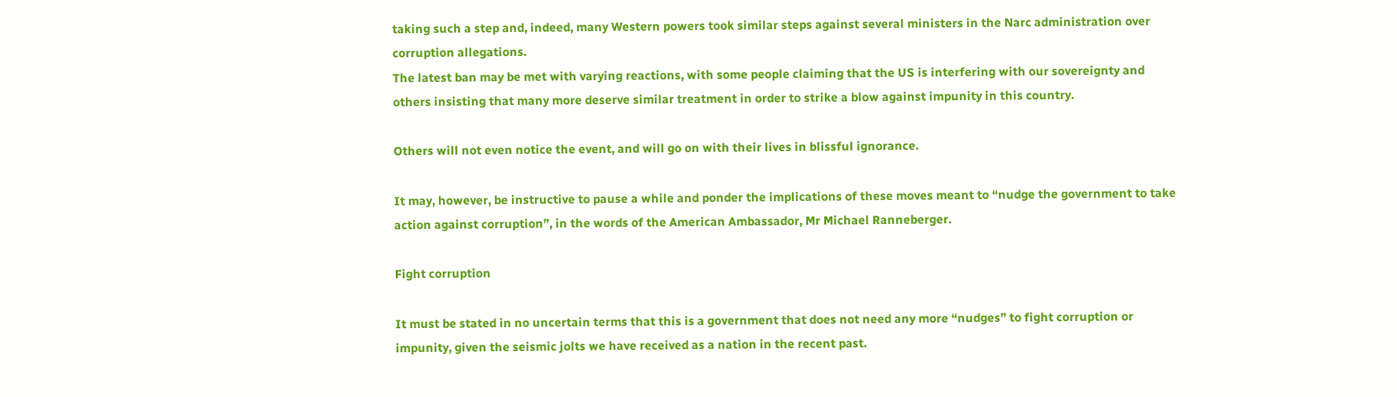taking such a step and, indeed, many Western powers took similar steps against several ministers in the Narc administration over corruption allegations.
The latest ban may be met with varying reactions, with some people claiming that the US is interfering with our sovereignty and others insisting that many more deserve similar treatment in order to strike a blow against impunity in this country.

Others will not even notice the event, and will go on with their lives in blissful ignorance.

It may, however, be instructive to pause a while and ponder the implications of these moves meant to “nudge the government to take action against corruption”, in the words of the American Ambassador, Mr Michael Ranneberger.

Fight corruption

It must be stated in no uncertain terms that this is a government that does not need any more “nudges” to fight corruption or impunity, given the seismic jolts we have received as a nation in the recent past.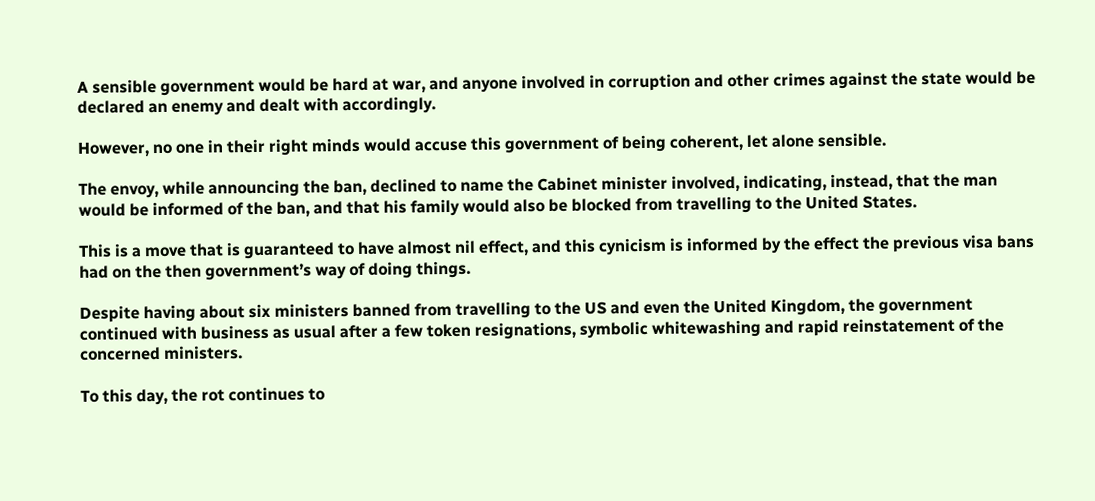A sensible government would be hard at war, and anyone involved in corruption and other crimes against the state would be declared an enemy and dealt with accordingly.

However, no one in their right minds would accuse this government of being coherent, let alone sensible.

The envoy, while announcing the ban, declined to name the Cabinet minister involved, indicating, instead, that the man would be informed of the ban, and that his family would also be blocked from travelling to the United States.

This is a move that is guaranteed to have almost nil effect, and this cynicism is informed by the effect the previous visa bans had on the then government’s way of doing things.

Despite having about six ministers banned from travelling to the US and even the United Kingdom, the government continued with business as usual after a few token resignations, symbolic whitewashing and rapid reinstatement of the concerned ministers.

To this day, the rot continues to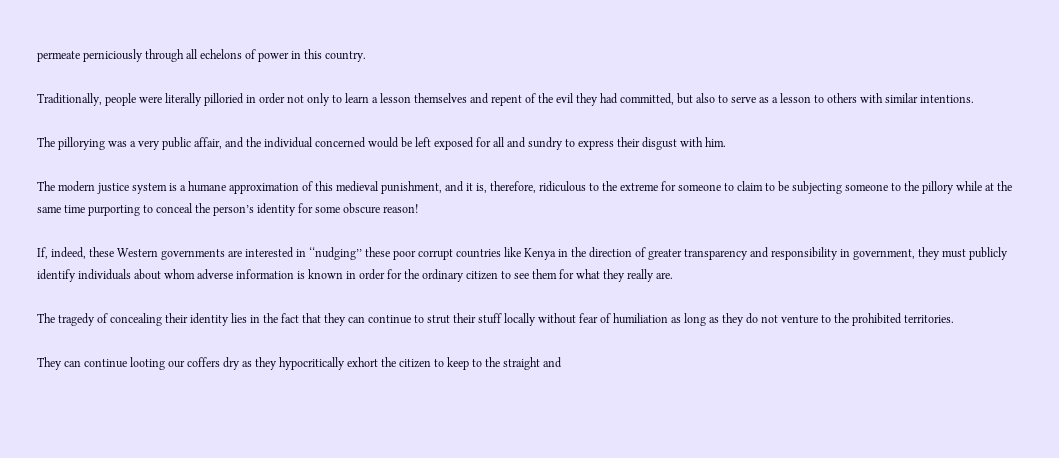permeate perniciously through all echelons of power in this country.

Traditionally, people were literally pilloried in order not only to learn a lesson themselves and repent of the evil they had committed, but also to serve as a lesson to others with similar intentions.

The pillorying was a very public affair, and the individual concerned would be left exposed for all and sundry to express their disgust with him.

The modern justice system is a humane approximation of this medieval punishment, and it is, therefore, ridiculous to the extreme for someone to claim to be subjecting someone to the pillory while at the same time purporting to conceal the person’s identity for some obscure reason!

If, indeed, these Western governments are interested in ‘‘nudging’’ these poor corrupt countries like Kenya in the direction of greater transparency and responsibility in government, they must publicly identify individuals about whom adverse information is known in order for the ordinary citizen to see them for what they really are.

The tragedy of concealing their identity lies in the fact that they can continue to strut their stuff locally without fear of humiliation as long as they do not venture to the prohibited territories.

They can continue looting our coffers dry as they hypocritically exhort the citizen to keep to the straight and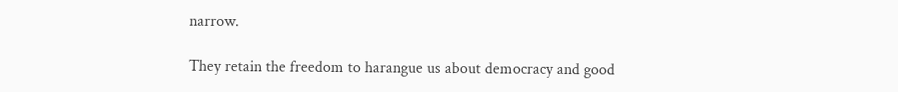narrow.

They retain the freedom to harangue us about democracy and good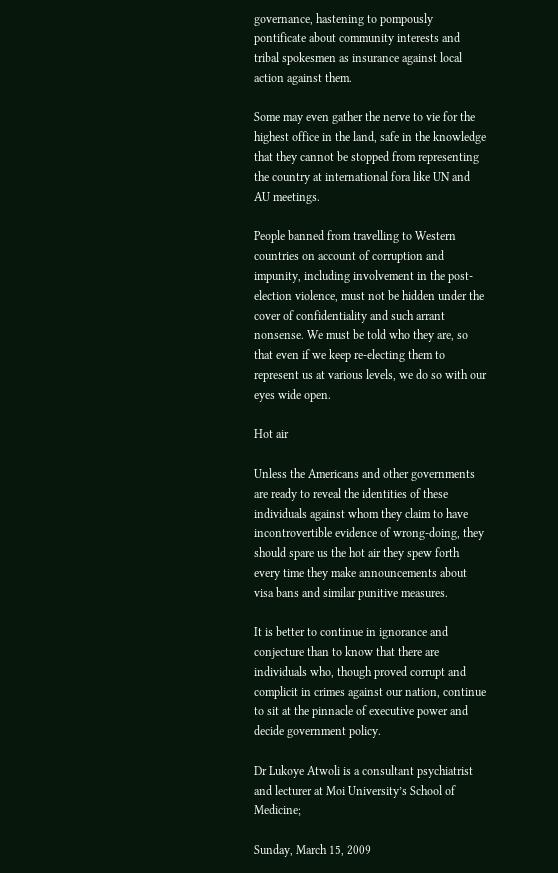governance, hastening to pompously pontificate about community interests and tribal spokesmen as insurance against local action against them.

Some may even gather the nerve to vie for the highest office in the land, safe in the knowledge that they cannot be stopped from representing the country at international fora like UN and AU meetings.

People banned from travelling to Western countries on account of corruption and impunity, including involvement in the post-election violence, must not be hidden under the cover of confidentiality and such arrant nonsense. We must be told who they are, so that even if we keep re-electing them to represent us at various levels, we do so with our eyes wide open.

Hot air

Unless the Americans and other governments are ready to reveal the identities of these individuals against whom they claim to have incontrovertible evidence of wrong-doing, they should spare us the hot air they spew forth every time they make announcements about visa bans and similar punitive measures.

It is better to continue in ignorance and conjecture than to know that there are individuals who, though proved corrupt and complicit in crimes against our nation, continue to sit at the pinnacle of executive power and decide government policy.

Dr Lukoye Atwoli is a consultant psychiatrist and lecturer at Moi University’s School of Medicine;

Sunday, March 15, 2009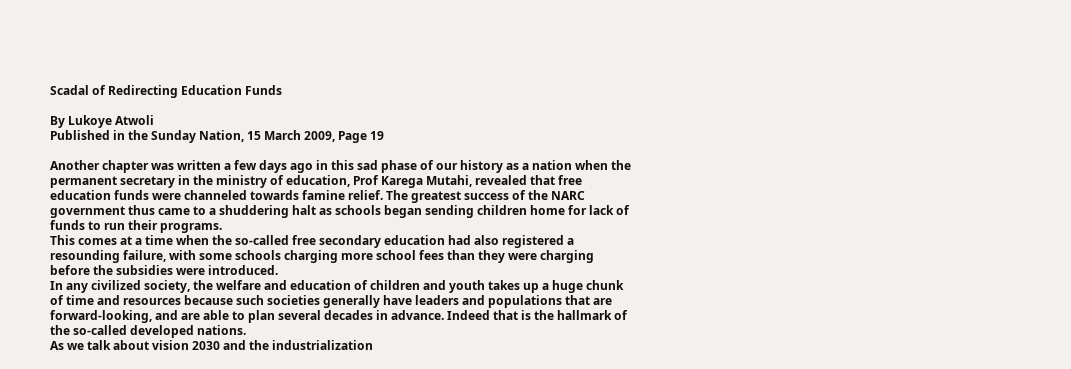Scadal of Redirecting Education Funds

By Lukoye Atwoli
Published in the Sunday Nation, 15 March 2009, Page 19

Another chapter was written a few days ago in this sad phase of our history as a nation when the permanent secretary in the ministry of education, Prof Karega Mutahi, revealed that free education funds were channeled towards famine relief. The greatest success of the NARC government thus came to a shuddering halt as schools began sending children home for lack of funds to run their programs.
This comes at a time when the so-called free secondary education had also registered a resounding failure, with some schools charging more school fees than they were charging before the subsidies were introduced.
In any civilized society, the welfare and education of children and youth takes up a huge chunk of time and resources because such societies generally have leaders and populations that are forward-looking, and are able to plan several decades in advance. Indeed that is the hallmark of the so-called developed nations.
As we talk about vision 2030 and the industrialization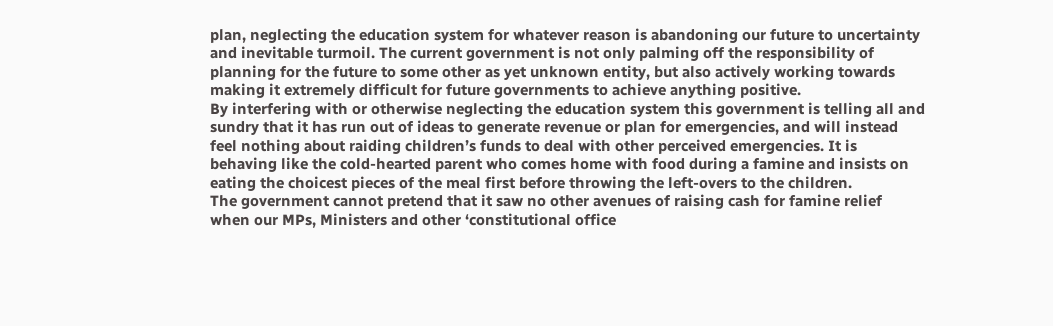plan, neglecting the education system for whatever reason is abandoning our future to uncertainty and inevitable turmoil. The current government is not only palming off the responsibility of planning for the future to some other as yet unknown entity, but also actively working towards making it extremely difficult for future governments to achieve anything positive.
By interfering with or otherwise neglecting the education system this government is telling all and sundry that it has run out of ideas to generate revenue or plan for emergencies, and will instead feel nothing about raiding children’s funds to deal with other perceived emergencies. It is behaving like the cold-hearted parent who comes home with food during a famine and insists on eating the choicest pieces of the meal first before throwing the left-overs to the children.
The government cannot pretend that it saw no other avenues of raising cash for famine relief when our MPs, Ministers and other ‘constitutional office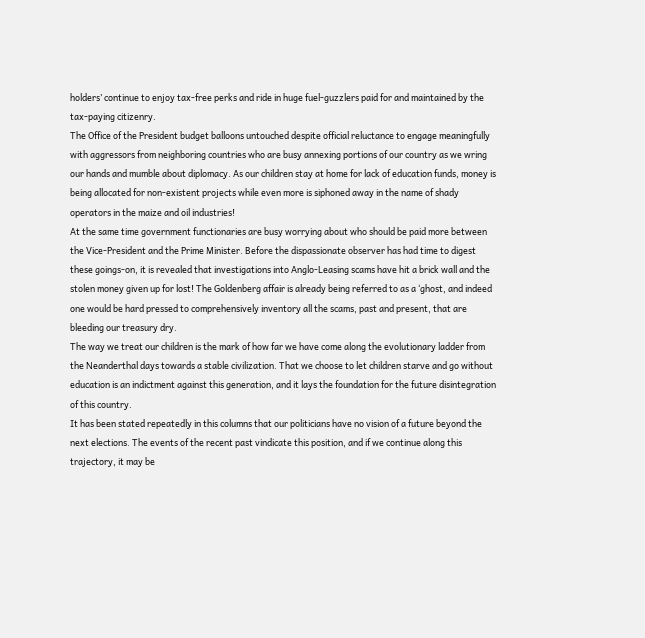holders’ continue to enjoy tax-free perks and ride in huge fuel-guzzlers paid for and maintained by the tax-paying citizenry.
The Office of the President budget balloons untouched despite official reluctance to engage meaningfully with aggressors from neighboring countries who are busy annexing portions of our country as we wring our hands and mumble about diplomacy. As our children stay at home for lack of education funds, money is being allocated for non-existent projects while even more is siphoned away in the name of shady operators in the maize and oil industries!
At the same time government functionaries are busy worrying about who should be paid more between the Vice-President and the Prime Minister. Before the dispassionate observer has had time to digest these goings-on, it is revealed that investigations into Anglo-Leasing scams have hit a brick wall and the stolen money given up for lost! The Goldenberg affair is already being referred to as a ‘ghost, and indeed one would be hard pressed to comprehensively inventory all the scams, past and present, that are bleeding our treasury dry.
The way we treat our children is the mark of how far we have come along the evolutionary ladder from the Neanderthal days towards a stable civilization. That we choose to let children starve and go without education is an indictment against this generation, and it lays the foundation for the future disintegration of this country.
It has been stated repeatedly in this columns that our politicians have no vision of a future beyond the next elections. The events of the recent past vindicate this position, and if we continue along this trajectory, it may be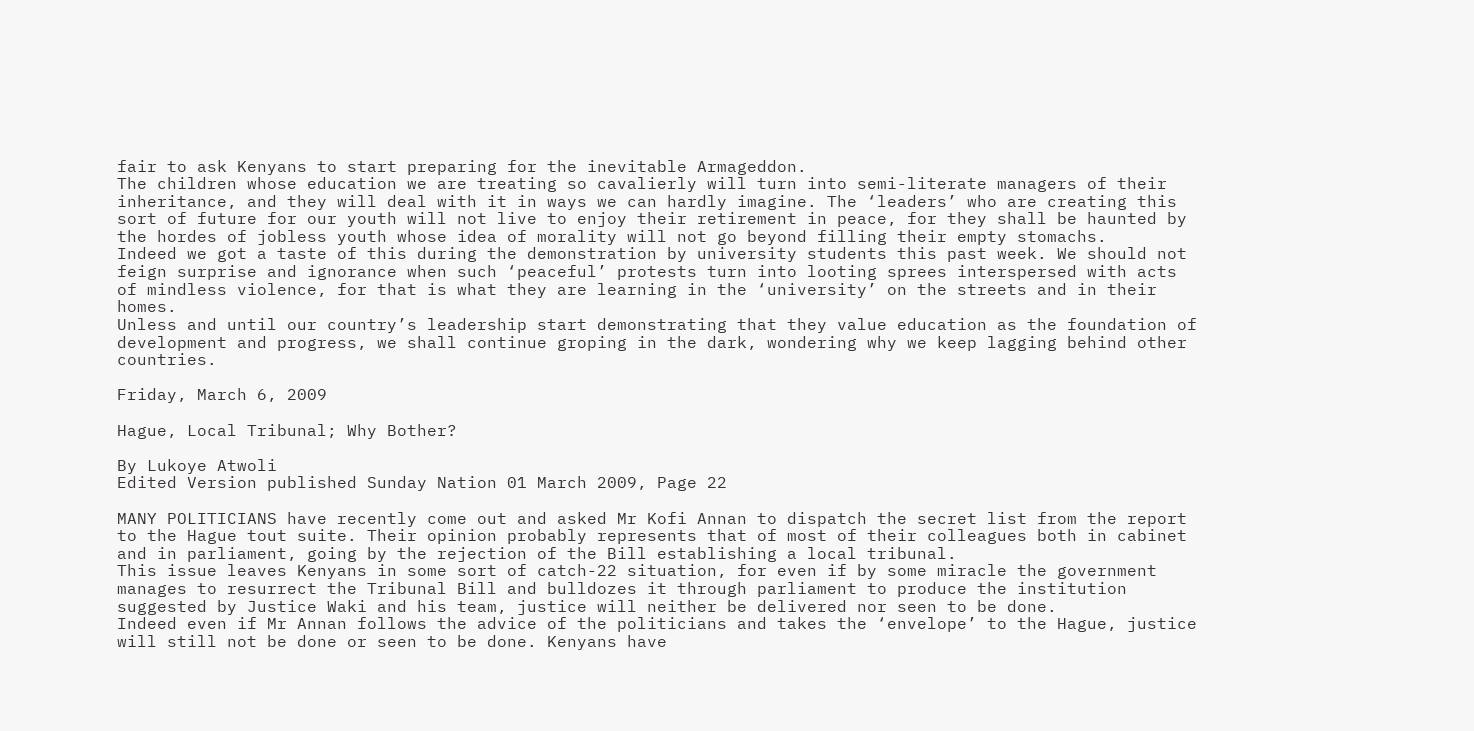fair to ask Kenyans to start preparing for the inevitable Armageddon.
The children whose education we are treating so cavalierly will turn into semi-literate managers of their inheritance, and they will deal with it in ways we can hardly imagine. The ‘leaders’ who are creating this sort of future for our youth will not live to enjoy their retirement in peace, for they shall be haunted by the hordes of jobless youth whose idea of morality will not go beyond filling their empty stomachs.
Indeed we got a taste of this during the demonstration by university students this past week. We should not feign surprise and ignorance when such ‘peaceful’ protests turn into looting sprees interspersed with acts of mindless violence, for that is what they are learning in the ‘university’ on the streets and in their homes.
Unless and until our country’s leadership start demonstrating that they value education as the foundation of development and progress, we shall continue groping in the dark, wondering why we keep lagging behind other countries.

Friday, March 6, 2009

Hague, Local Tribunal; Why Bother?

By Lukoye Atwoli
Edited Version published Sunday Nation 01 March 2009, Page 22

MANY POLITICIANS have recently come out and asked Mr Kofi Annan to dispatch the secret list from the report to the Hague tout suite. Their opinion probably represents that of most of their colleagues both in cabinet and in parliament, going by the rejection of the Bill establishing a local tribunal.
This issue leaves Kenyans in some sort of catch-22 situation, for even if by some miracle the government manages to resurrect the Tribunal Bill and bulldozes it through parliament to produce the institution suggested by Justice Waki and his team, justice will neither be delivered nor seen to be done.
Indeed even if Mr Annan follows the advice of the politicians and takes the ‘envelope’ to the Hague, justice will still not be done or seen to be done. Kenyans have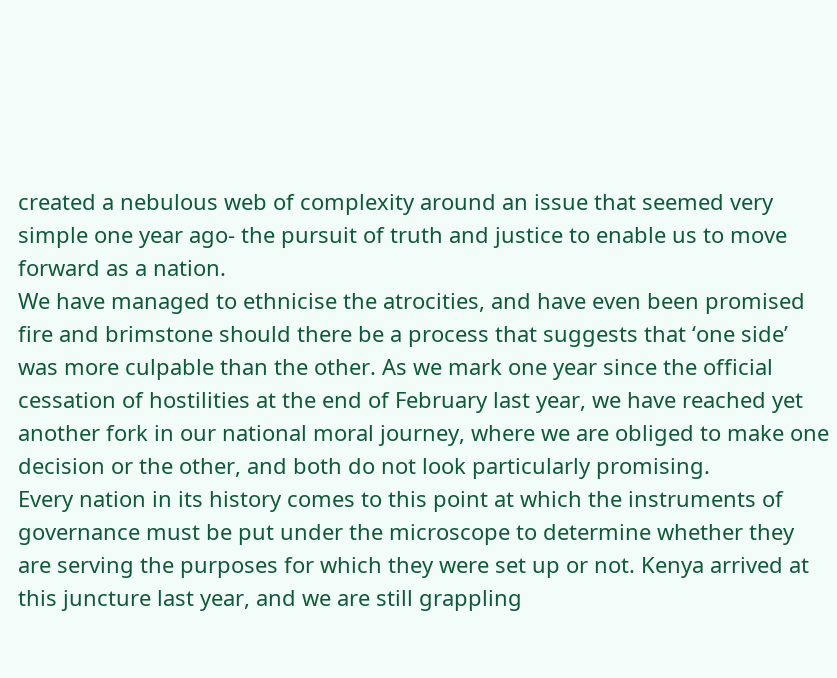created a nebulous web of complexity around an issue that seemed very simple one year ago- the pursuit of truth and justice to enable us to move forward as a nation.
We have managed to ethnicise the atrocities, and have even been promised fire and brimstone should there be a process that suggests that ‘one side’ was more culpable than the other. As we mark one year since the official cessation of hostilities at the end of February last year, we have reached yet another fork in our national moral journey, where we are obliged to make one decision or the other, and both do not look particularly promising.
Every nation in its history comes to this point at which the instruments of governance must be put under the microscope to determine whether they are serving the purposes for which they were set up or not. Kenya arrived at this juncture last year, and we are still grappling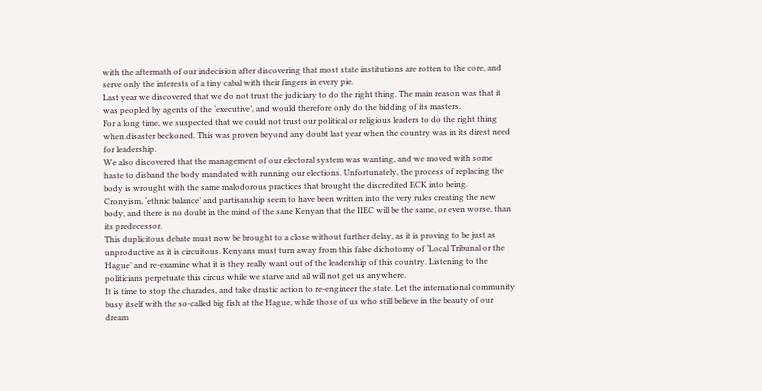with the aftermath of our indecision after discovering that most state institutions are rotten to the core, and serve only the interests of a tiny cabal with their fingers in every pie.
Last year we discovered that we do not trust the judiciary to do the right thing. The main reason was that it was peopled by agents of the ‘executive’, and would therefore only do the bidding of its masters.
For a long time, we suspected that we could not trust our political or religious leaders to do the right thing when disaster beckoned. This was proven beyond any doubt last year when the country was in its direst need for leadership.
We also discovered that the management of our electoral system was wanting, and we moved with some haste to disband the body mandated with running our elections. Unfortunately, the process of replacing the body is wrought with the same malodorous practices that brought the discredited ECK into being.
Cronyism, ‘ethnic balance’ and partisanship seem to have been written into the very rules creating the new body, and there is no doubt in the mind of the sane Kenyan that the IIEC will be the same, or even worse, than its predecessor.
This duplicitous debate must now be brought to a close without further delay, as it is proving to be just as unproductive as it is circuitous. Kenyans must turn away from this false dichotomy of ‘Local Tribunal or the Hague’ and re-examine what it is they really want out of the leadership of this country. Listening to the politicians perpetuate this circus while we starve and ail will not get us anywhere.
It is time to stop the charades, and take drastic action to re-engineer the state. Let the international community busy itself with the so-called big fish at the Hague, while those of us who still believe in the beauty of our dream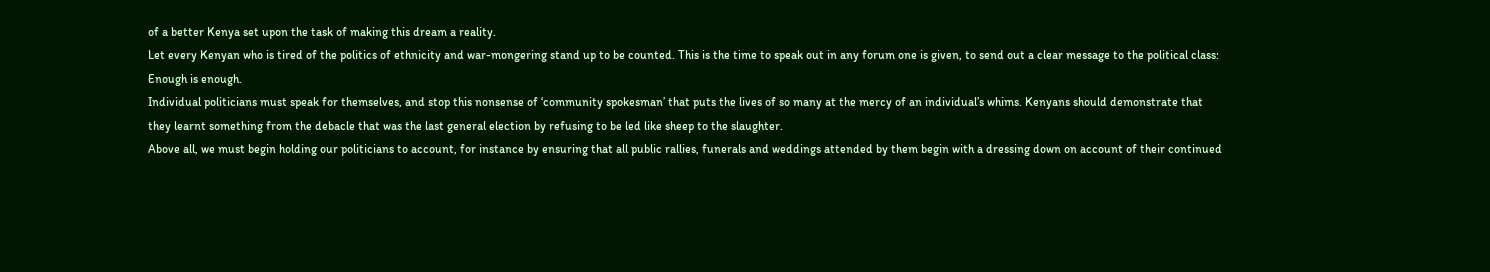of a better Kenya set upon the task of making this dream a reality.
Let every Kenyan who is tired of the politics of ethnicity and war-mongering stand up to be counted. This is the time to speak out in any forum one is given, to send out a clear message to the political class: Enough is enough.
Individual politicians must speak for themselves, and stop this nonsense of ‘community spokesman’ that puts the lives of so many at the mercy of an individual’s whims. Kenyans should demonstrate that they learnt something from the debacle that was the last general election by refusing to be led like sheep to the slaughter.
Above all, we must begin holding our politicians to account, for instance by ensuring that all public rallies, funerals and weddings attended by them begin with a dressing down on account of their continued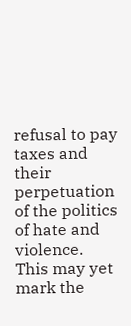refusal to pay taxes and their perpetuation of the politics of hate and violence.
This may yet mark the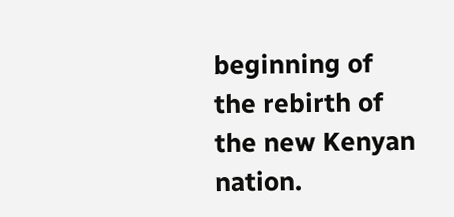beginning of the rebirth of the new Kenyan nation.